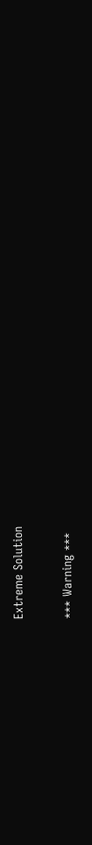Extreme Solution

*** Warning ***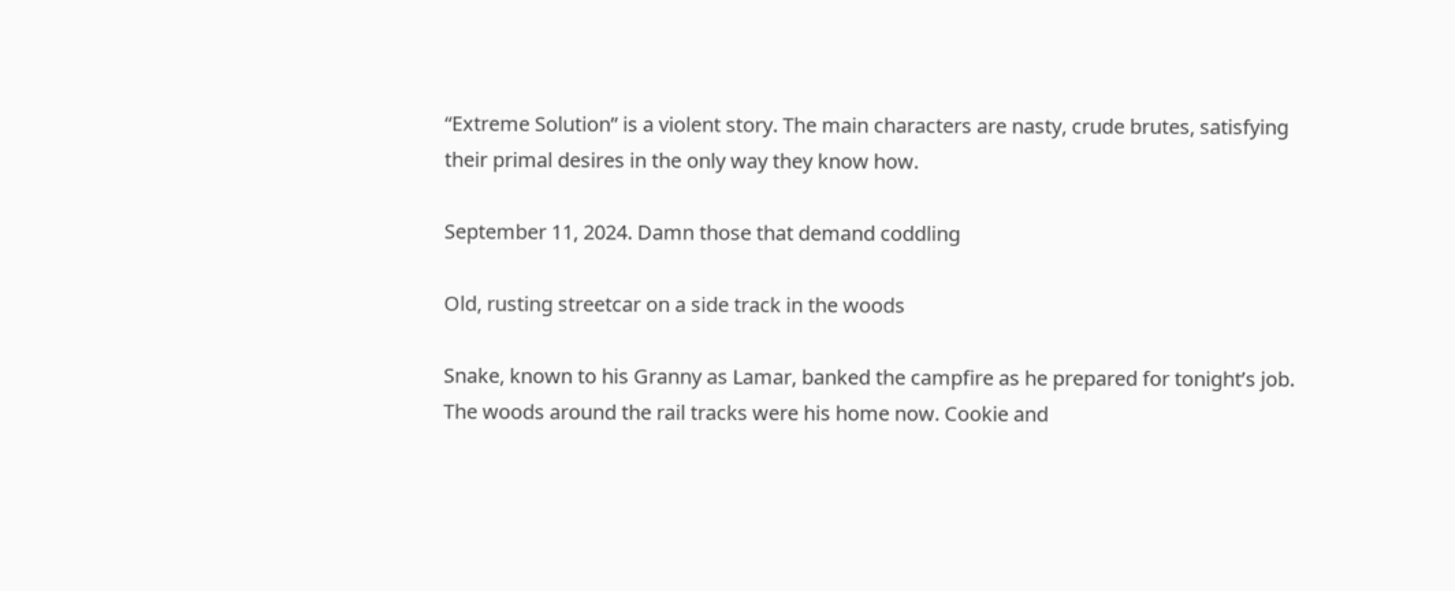“Extreme Solution” is a violent story. The main characters are nasty, crude brutes, satisfying their primal desires in the only way they know how.

September 11, 2024. Damn those that demand coddling

Old, rusting streetcar on a side track in the woods

Snake, known to his Granny as Lamar, banked the campfire as he prepared for tonight’s job. The woods around the rail tracks were his home now. Cookie and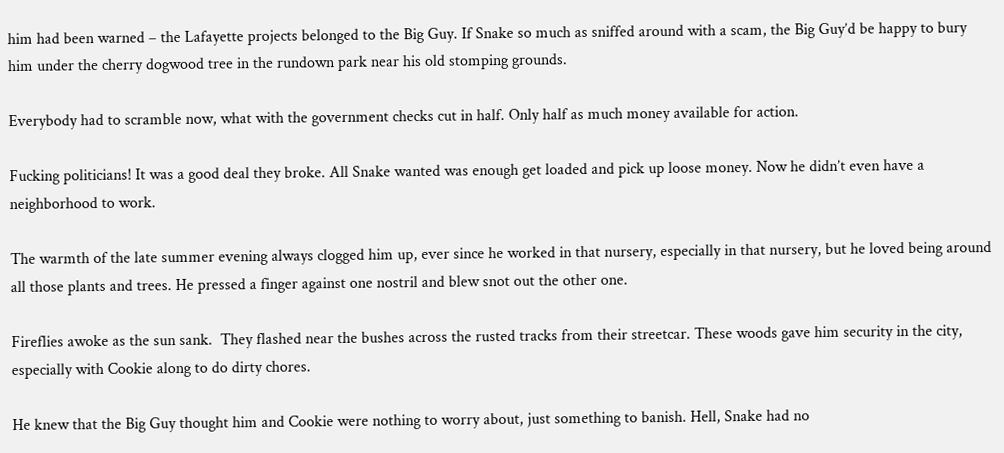him had been warned – the Lafayette projects belonged to the Big Guy. If Snake so much as sniffed around with a scam, the Big Guy’d be happy to bury him under the cherry dogwood tree in the rundown park near his old stomping grounds.

Everybody had to scramble now, what with the government checks cut in half. Only half as much money available for action.

Fucking politicians! It was a good deal they broke. All Snake wanted was enough get loaded and pick up loose money. Now he didn’t even have a neighborhood to work.

The warmth of the late summer evening always clogged him up, ever since he worked in that nursery, especially in that nursery, but he loved being around all those plants and trees. He pressed a finger against one nostril and blew snot out the other one.

Fireflies awoke as the sun sank.  They flashed near the bushes across the rusted tracks from their streetcar. These woods gave him security in the city, especially with Cookie along to do dirty chores.

He knew that the Big Guy thought him and Cookie were nothing to worry about, just something to banish. Hell, Snake had no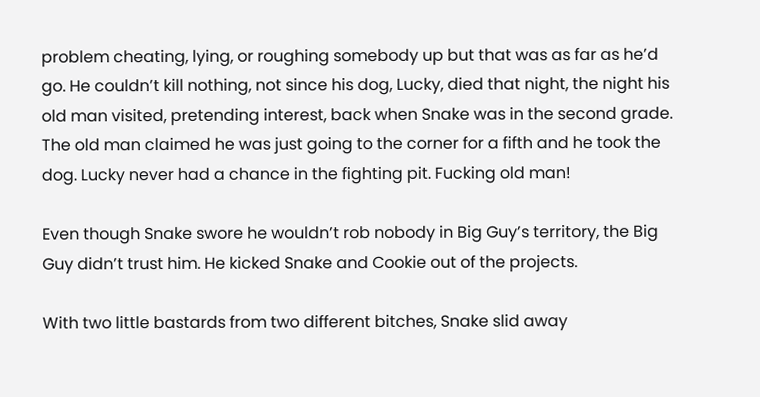problem cheating, lying, or roughing somebody up but that was as far as he’d go. He couldn’t kill nothing, not since his dog, Lucky, died that night, the night his old man visited, pretending interest, back when Snake was in the second grade. The old man claimed he was just going to the corner for a fifth and he took the dog. Lucky never had a chance in the fighting pit. Fucking old man!

Even though Snake swore he wouldn’t rob nobody in Big Guy’s territory, the Big Guy didn’t trust him. He kicked Snake and Cookie out of the projects.

With two little bastards from two different bitches, Snake slid away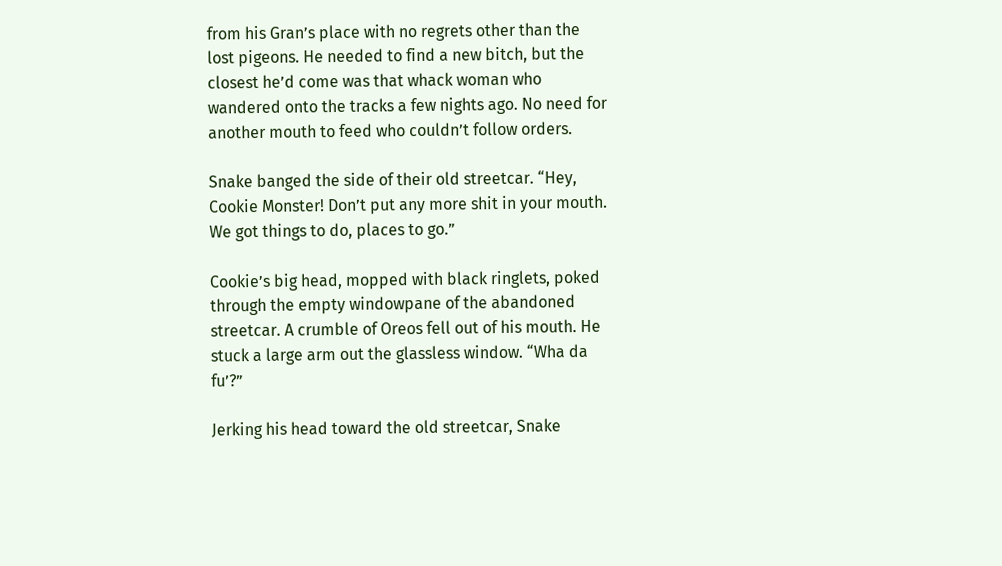from his Gran’s place with no regrets other than the lost pigeons. He needed to find a new bitch, but the closest he’d come was that whack woman who wandered onto the tracks a few nights ago. No need for another mouth to feed who couldn’t follow orders.

Snake banged the side of their old streetcar. “Hey, Cookie Monster! Don’t put any more shit in your mouth. We got things to do, places to go.”

Cookie’s big head, mopped with black ringlets, poked through the empty windowpane of the abandoned streetcar. A crumble of Oreos fell out of his mouth. He stuck a large arm out the glassless window. “Wha da fu’?”

Jerking his head toward the old streetcar, Snake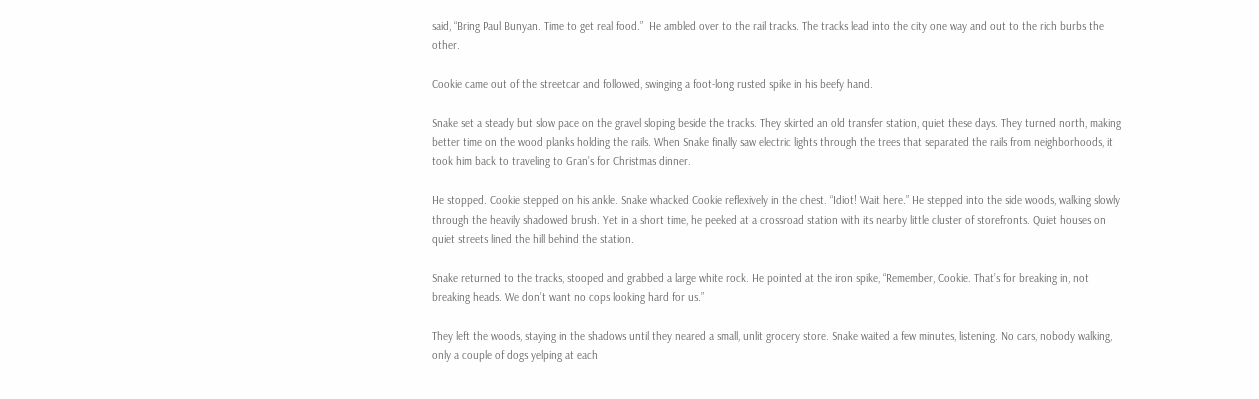said, “Bring Paul Bunyan. Time to get real food.”  He ambled over to the rail tracks. The tracks lead into the city one way and out to the rich burbs the other.

Cookie came out of the streetcar and followed, swinging a foot-long rusted spike in his beefy hand.

Snake set a steady but slow pace on the gravel sloping beside the tracks. They skirted an old transfer station, quiet these days. They turned north, making better time on the wood planks holding the rails. When Snake finally saw electric lights through the trees that separated the rails from neighborhoods, it took him back to traveling to Gran’s for Christmas dinner.

He stopped. Cookie stepped on his ankle. Snake whacked Cookie reflexively in the chest. “Idiot! Wait here.” He stepped into the side woods, walking slowly through the heavily shadowed brush. Yet in a short time, he peeked at a crossroad station with its nearby little cluster of storefronts. Quiet houses on quiet streets lined the hill behind the station.

Snake returned to the tracks, stooped and grabbed a large white rock. He pointed at the iron spike, “Remember, Cookie. That’s for breaking in, not breaking heads. We don’t want no cops looking hard for us.”

They left the woods, staying in the shadows until they neared a small, unlit grocery store. Snake waited a few minutes, listening. No cars, nobody walking, only a couple of dogs yelping at each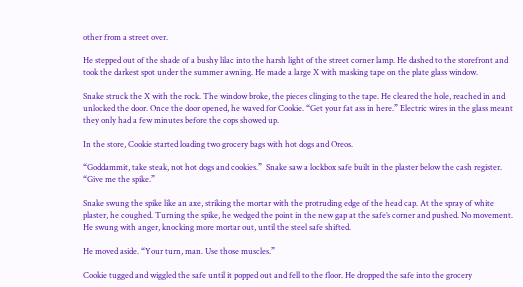other from a street over.

He stepped out of the shade of a bushy lilac into the harsh light of the street corner lamp. He dashed to the storefront and took the darkest spot under the summer awning. He made a large X with masking tape on the plate glass window.

Snake struck the X with the rock. The window broke, the pieces clinging to the tape. He cleared the hole, reached in and unlocked the door. Once the door opened, he waved for Cookie. “Get your fat ass in here.” Electric wires in the glass meant they only had a few minutes before the cops showed up.

In the store, Cookie started loading two grocery bags with hot dogs and Oreos.

“Goddammit, take steak, not hot dogs and cookies.”  Snake saw a lockbox safe built in the plaster below the cash register. “Give me the spike.”

Snake swung the spike like an axe, striking the mortar with the protruding edge of the head cap. At the spray of white plaster, he coughed. Turning the spike, he wedged the point in the new gap at the safe’s corner and pushed. No movement. He swung with anger, knocking more mortar out, until the steel safe shifted.

He moved aside. “Your turn, man. Use those muscles.”

Cookie tugged and wiggled the safe until it popped out and fell to the floor. He dropped the safe into the grocery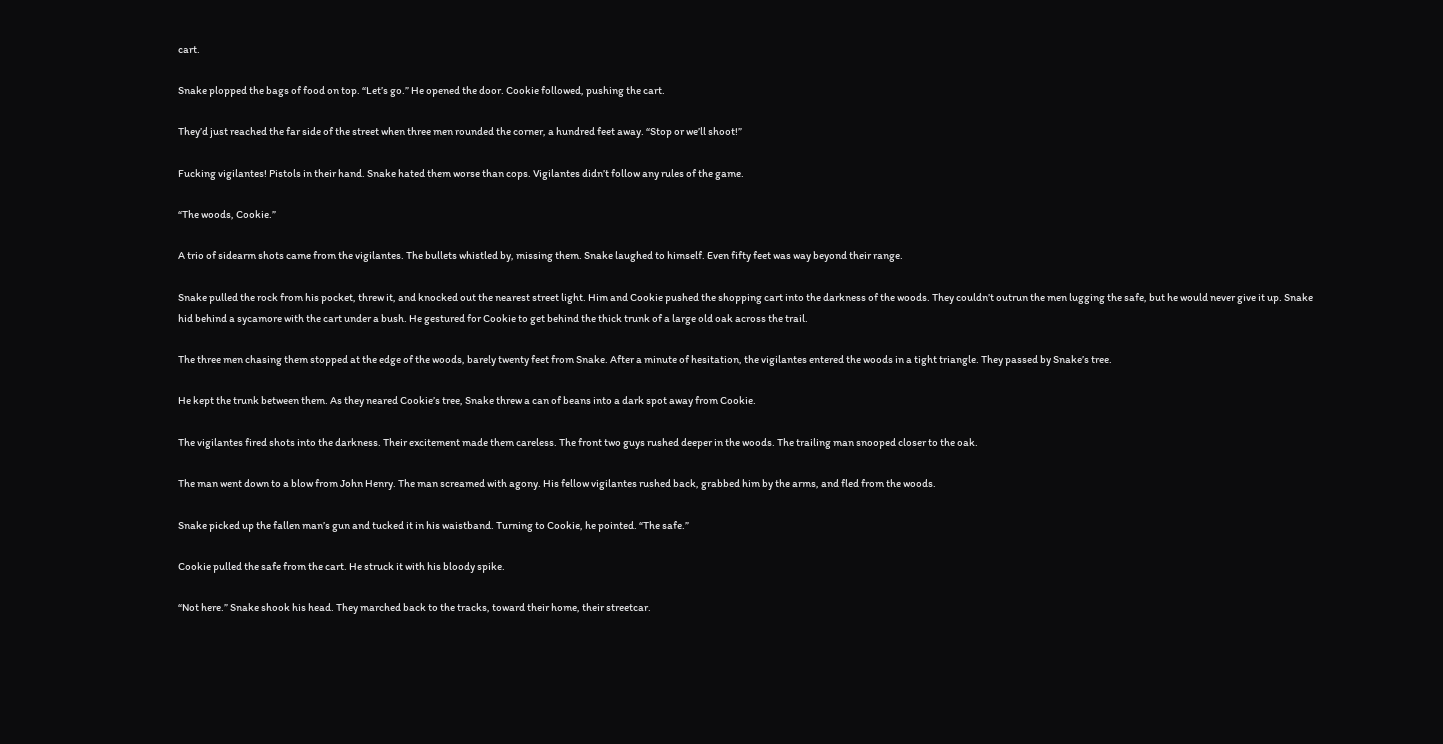cart.

Snake plopped the bags of food on top. “Let’s go.” He opened the door. Cookie followed, pushing the cart.

They’d just reached the far side of the street when three men rounded the corner, a hundred feet away. “Stop or we’ll shoot!”

Fucking vigilantes! Pistols in their hand. Snake hated them worse than cops. Vigilantes didn’t follow any rules of the game.

“The woods, Cookie.”

A trio of sidearm shots came from the vigilantes. The bullets whistled by, missing them. Snake laughed to himself. Even fifty feet was way beyond their range.

Snake pulled the rock from his pocket, threw it, and knocked out the nearest street light. Him and Cookie pushed the shopping cart into the darkness of the woods. They couldn’t outrun the men lugging the safe, but he would never give it up. Snake hid behind a sycamore with the cart under a bush. He gestured for Cookie to get behind the thick trunk of a large old oak across the trail.

The three men chasing them stopped at the edge of the woods, barely twenty feet from Snake. After a minute of hesitation, the vigilantes entered the woods in a tight triangle. They passed by Snake’s tree.

He kept the trunk between them. As they neared Cookie’s tree, Snake threw a can of beans into a dark spot away from Cookie.

The vigilantes fired shots into the darkness. Their excitement made them careless. The front two guys rushed deeper in the woods. The trailing man snooped closer to the oak.

The man went down to a blow from John Henry. The man screamed with agony. His fellow vigilantes rushed back, grabbed him by the arms, and fled from the woods.

Snake picked up the fallen man’s gun and tucked it in his waistband. Turning to Cookie, he pointed. “The safe.”

Cookie pulled the safe from the cart. He struck it with his bloody spike.

“Not here.” Snake shook his head. They marched back to the tracks, toward their home, their streetcar.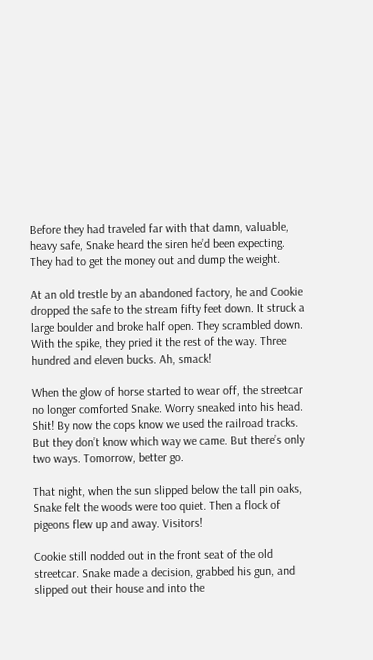Before they had traveled far with that damn, valuable, heavy safe, Snake heard the siren he’d been expecting. They had to get the money out and dump the weight.

At an old trestle by an abandoned factory, he and Cookie dropped the safe to the stream fifty feet down. It struck a large boulder and broke half open. They scrambled down. With the spike, they pried it the rest of the way. Three hundred and eleven bucks. Ah, smack!

When the glow of horse started to wear off, the streetcar no longer comforted Snake. Worry sneaked into his head. Shit! By now the cops know we used the railroad tracks. But they don’t know which way we came. But there’s only two ways. Tomorrow, better go.

That night, when the sun slipped below the tall pin oaks, Snake felt the woods were too quiet. Then a flock of pigeons flew up and away. Visitors!

Cookie still nodded out in the front seat of the old streetcar. Snake made a decision, grabbed his gun, and slipped out their house and into the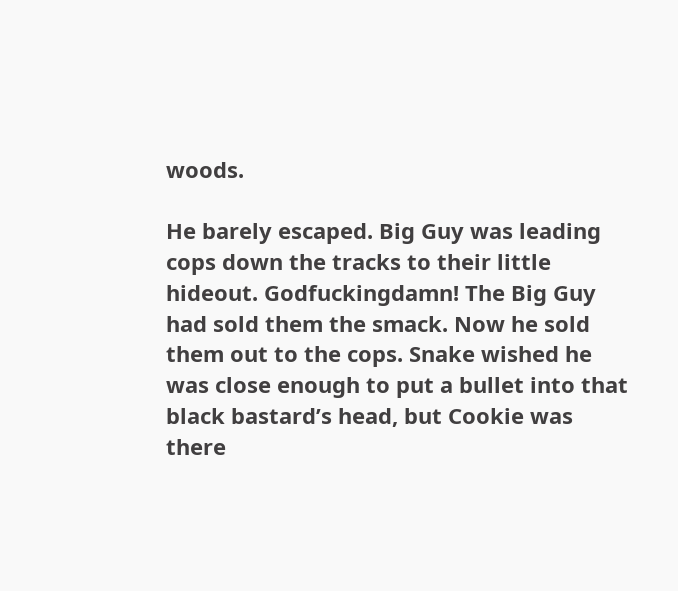woods.

He barely escaped. Big Guy was leading cops down the tracks to their little hideout. Godfuckingdamn! The Big Guy had sold them the smack. Now he sold them out to the cops. Snake wished he was close enough to put a bullet into that black bastard’s head, but Cookie was there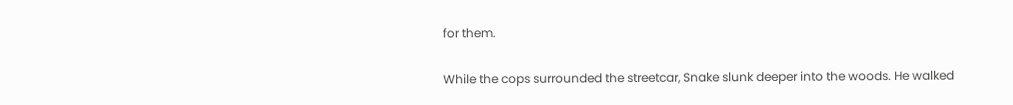for them.

While the cops surrounded the streetcar, Snake slunk deeper into the woods. He walked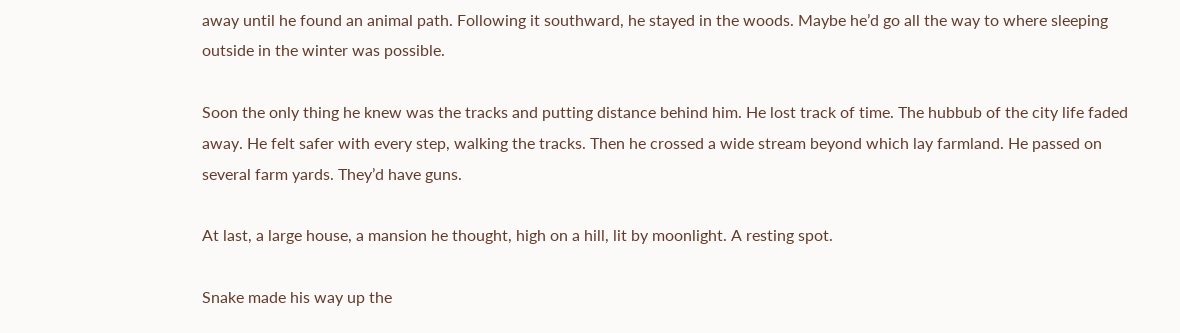away until he found an animal path. Following it southward, he stayed in the woods. Maybe he’d go all the way to where sleeping outside in the winter was possible.

Soon the only thing he knew was the tracks and putting distance behind him. He lost track of time. The hubbub of the city life faded away. He felt safer with every step, walking the tracks. Then he crossed a wide stream beyond which lay farmland. He passed on several farm yards. They’d have guns.

At last, a large house, a mansion he thought, high on a hill, lit by moonlight. A resting spot.

Snake made his way up the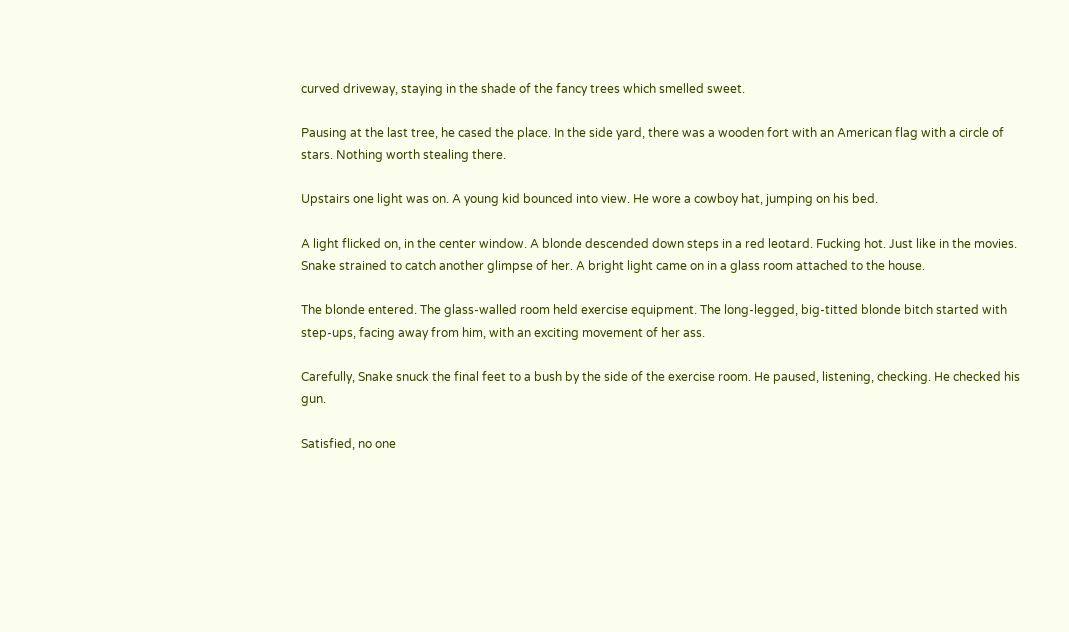curved driveway, staying in the shade of the fancy trees which smelled sweet.

Pausing at the last tree, he cased the place. In the side yard, there was a wooden fort with an American flag with a circle of stars. Nothing worth stealing there.

Upstairs one light was on. A young kid bounced into view. He wore a cowboy hat, jumping on his bed.

A light flicked on, in the center window. A blonde descended down steps in a red leotard. Fucking hot. Just like in the movies. Snake strained to catch another glimpse of her. A bright light came on in a glass room attached to the house.

The blonde entered. The glass-walled room held exercise equipment. The long-legged, big-titted blonde bitch started with step-ups, facing away from him, with an exciting movement of her ass.

Carefully, Snake snuck the final feet to a bush by the side of the exercise room. He paused, listening, checking. He checked his gun.

Satisfied, no one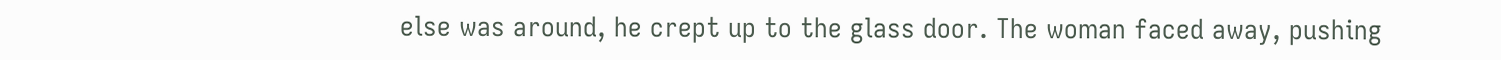else was around, he crept up to the glass door. The woman faced away, pushing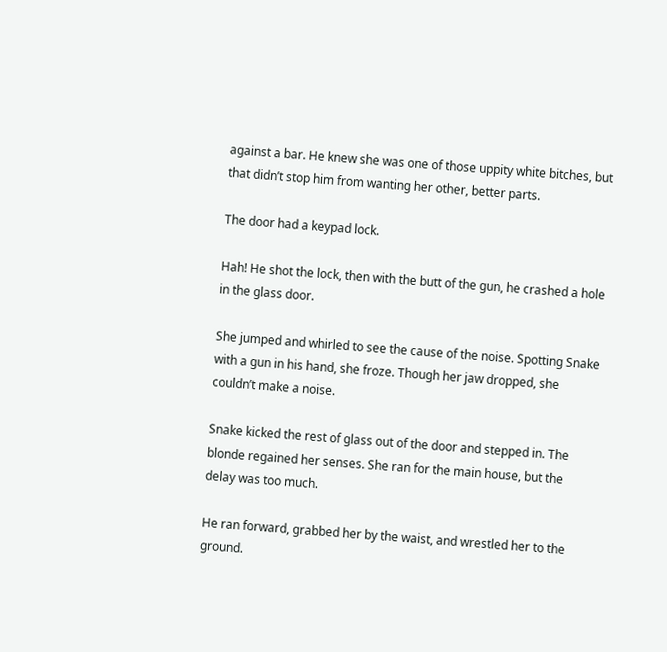against a bar. He knew she was one of those uppity white bitches, but that didn’t stop him from wanting her other, better parts.

The door had a keypad lock.

Hah! He shot the lock, then with the butt of the gun, he crashed a hole in the glass door.

She jumped and whirled to see the cause of the noise. Spotting Snake with a gun in his hand, she froze. Though her jaw dropped, she couldn’t make a noise.

Snake kicked the rest of glass out of the door and stepped in. The blonde regained her senses. She ran for the main house, but the delay was too much.

He ran forward, grabbed her by the waist, and wrestled her to the ground.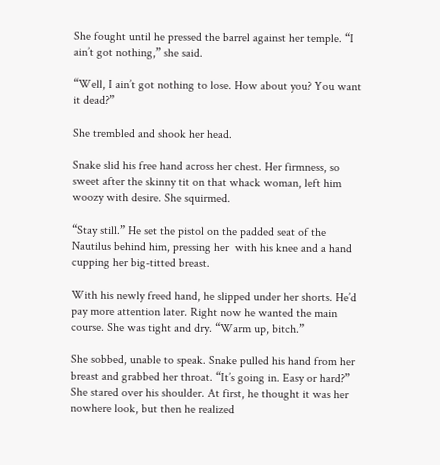She fought until he pressed the barrel against her temple. “I ain’t got nothing,” she said.

“Well, I ain’t got nothing to lose. How about you? You want it dead?”

She trembled and shook her head.

Snake slid his free hand across her chest. Her firmness, so sweet after the skinny tit on that whack woman, left him woozy with desire. She squirmed.

“Stay still.” He set the pistol on the padded seat of the Nautilus behind him, pressing her  with his knee and a hand cupping her big-titted breast.

With his newly freed hand, he slipped under her shorts. He’d pay more attention later. Right now he wanted the main course. She was tight and dry. “Warm up, bitch.”

She sobbed, unable to speak. Snake pulled his hand from her breast and grabbed her throat. “It’s going in. Easy or hard?” She stared over his shoulder. At first, he thought it was her nowhere look, but then he realized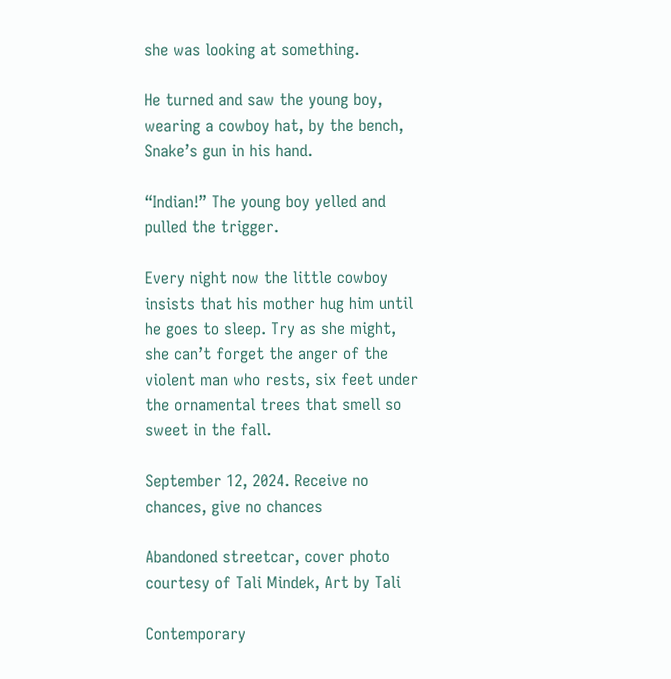she was looking at something.

He turned and saw the young boy, wearing a cowboy hat, by the bench, Snake’s gun in his hand.

“Indian!” The young boy yelled and pulled the trigger.

Every night now the little cowboy insists that his mother hug him until he goes to sleep. Try as she might, she can’t forget the anger of the violent man who rests, six feet under the ornamental trees that smell so sweet in the fall.

September 12, 2024. Receive no chances, give no chances

Abandoned streetcar, cover photo courtesy of Tali Mindek, Art by Tali

Contemporary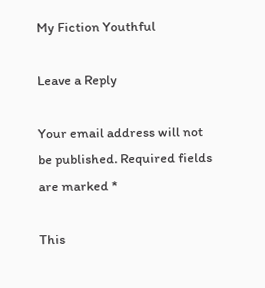My Fiction Youthful

Leave a Reply

Your email address will not be published. Required fields are marked *

This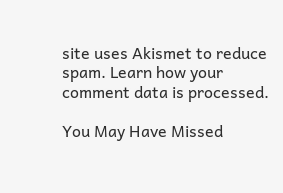site uses Akismet to reduce spam. Learn how your comment data is processed.

You May Have Missed